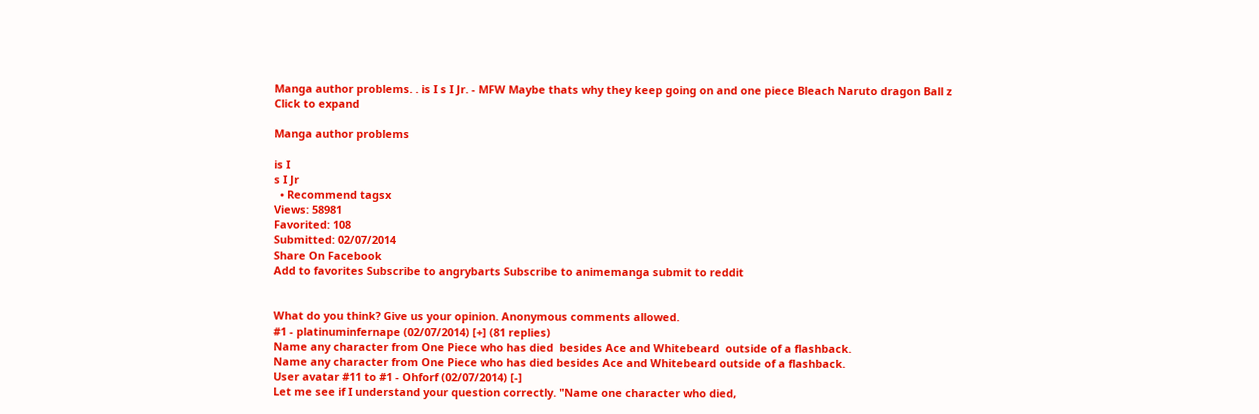Manga author problems. . is I s I Jr. - MFW Maybe thats why they keep going on and one piece Bleach Naruto dragon Ball z
Click to expand

Manga author problems

is I
s I Jr
  • Recommend tagsx
Views: 58981
Favorited: 108
Submitted: 02/07/2014
Share On Facebook
Add to favorites Subscribe to angrybarts Subscribe to animemanga submit to reddit


What do you think? Give us your opinion. Anonymous comments allowed.
#1 - platinuminfernape (02/07/2014) [+] (81 replies)
Name any character from One Piece who has died  besides Ace and Whitebeard  outside of a flashback.
Name any character from One Piece who has died besides Ace and Whitebeard outside of a flashback.
User avatar #11 to #1 - Ohforf (02/07/2014) [-]
Let me see if I understand your question correctly. "Name one character who died,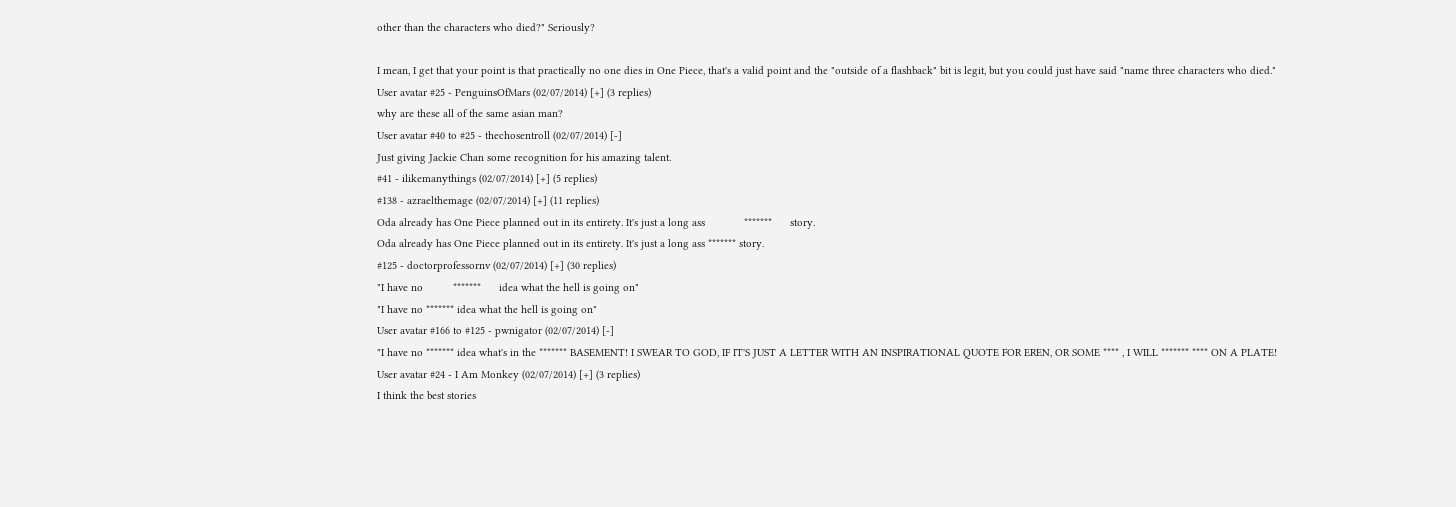other than the characters who died?" Seriously?

I mean, I get that your point is that practically no one dies in One Piece, that's a valid point and the "outside of a flashback" bit is legit, but you could just have said "name three characters who died."
User avatar #25 - PenguinsOfMars (02/07/2014) [+] (3 replies)
why are these all of the same asian man?
User avatar #40 to #25 - thechosentroll (02/07/2014) [-]
Just giving Jackie Chan some recognition for his amazing talent.
#41 - ilikemanythings (02/07/2014) [+] (5 replies)
#138 - azraelthemage (02/07/2014) [+] (11 replies)
Oda already has One Piece planned out in its entirety. It's just a long ass             *******      story.
Oda already has One Piece planned out in its entirety. It's just a long ass ******* story.
#125 - doctorprofessornv (02/07/2014) [+] (30 replies)
"I have no          *******      idea what the hell is going on"
"I have no ******* idea what the hell is going on"
User avatar #166 to #125 - pwnigator (02/07/2014) [-]
"I have no ******* idea what's in the ******* BASEMENT! I SWEAR TO GOD, IF IT'S JUST A LETTER WITH AN INSPIRATIONAL QUOTE FOR EREN, OR SOME **** , I WILL ******* **** ON A PLATE!
User avatar #24 - I Am Monkey (02/07/2014) [+] (3 replies)
I think the best stories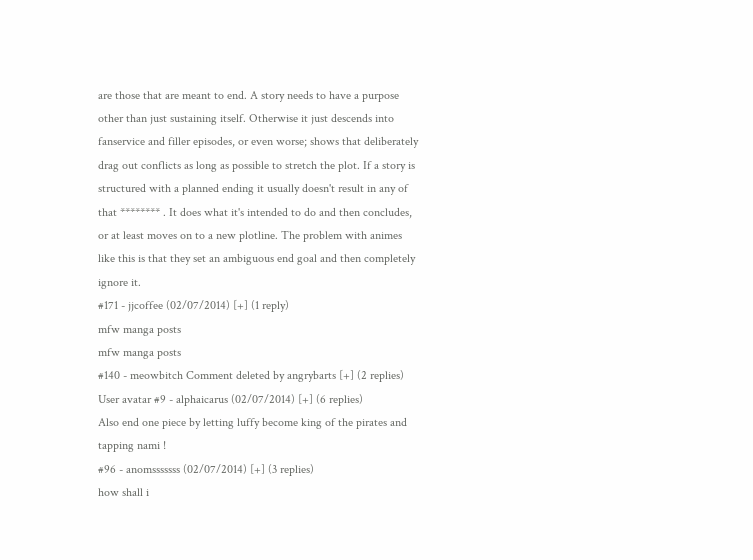are those that are meant to end. A story needs to have a purpose other than just sustaining itself. Otherwise it just descends into fanservice and filler episodes, or even worse; shows that deliberately drag out conflicts as long as possible to stretch the plot. If a story is structured with a planned ending it usually doesn't result in any of that ******** . It does what it's intended to do and then concludes, or at least moves on to a new plotline. The problem with animes like this is that they set an ambiguous end goal and then completely ignore it.
#171 - jjcoffee (02/07/2014) [+] (1 reply)
mfw manga posts
mfw manga posts
#140 - meowbitch Comment deleted by angrybarts [+] (2 replies)
User avatar #9 - alphaicarus (02/07/2014) [+] (6 replies)
Also end one piece by letting luffy become king of the pirates and tapping nami !
#96 - anomsssssss (02/07/2014) [+] (3 replies)
how shall i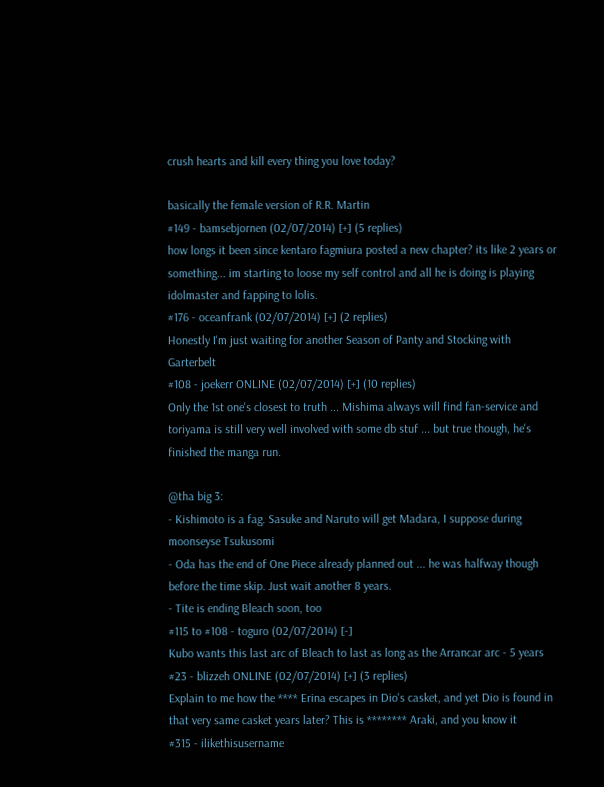crush hearts and kill every thing you love today?

basically the female version of R.R. Martin
#149 - bamsebjornen (02/07/2014) [+] (5 replies)
how longs it been since kentaro fagmiura posted a new chapter? its like 2 years or something... im starting to loose my self control and all he is doing is playing idolmaster and fapping to lolis.
#176 - oceanfrank (02/07/2014) [+] (2 replies)
Honestly I'm just waiting for another Season of Panty and Stocking with Garterbelt
#108 - joekerr ONLINE (02/07/2014) [+] (10 replies)
Only the 1st one's closest to truth ... Mishima always will find fan-service and toriyama is still very well involved with some db stuf ... but true though, he's finished the manga run.

@tha big 3:
- Kishimoto is a fag. Sasuke and Naruto will get Madara, I suppose during moonseyse Tsukusomi
- Oda has the end of One Piece already planned out ... he was halfway though before the time skip. Just wait another 8 years.
- Tite is ending Bleach soon, too
#115 to #108 - toguro (02/07/2014) [-]
Kubo wants this last arc of Bleach to last as long as the Arrancar arc - 5 years
#23 - blizzeh ONLINE (02/07/2014) [+] (3 replies)
Explain to me how the **** Erina escapes in Dio's casket, and yet Dio is found in that very same casket years later? This is ******** Araki, and you know it
#315 - ilikethisusername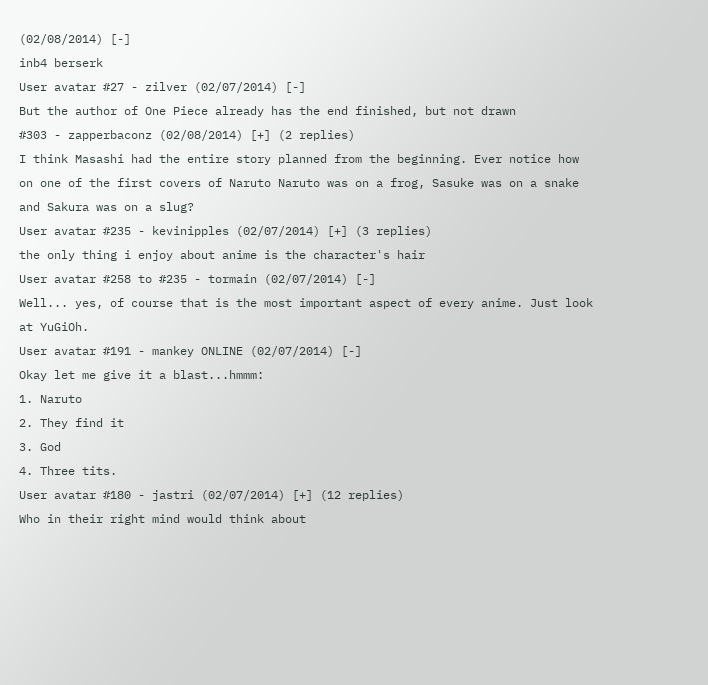(02/08/2014) [-]
inb4 berserk
User avatar #27 - zilver (02/07/2014) [-]
But the author of One Piece already has the end finished, but not drawn
#303 - zapperbaconz (02/08/2014) [+] (2 replies)
I think Masashi had the entire story planned from the beginning. Ever notice how on one of the first covers of Naruto Naruto was on a frog, Sasuke was on a snake and Sakura was on a slug?
User avatar #235 - kevinipples (02/07/2014) [+] (3 replies)
the only thing i enjoy about anime is the character's hair
User avatar #258 to #235 - tormain (02/07/2014) [-]
Well... yes, of course that is the most important aspect of every anime. Just look at YuGiOh.
User avatar #191 - mankey ONLINE (02/07/2014) [-]
Okay let me give it a blast...hmmm:
1. Naruto
2. They find it
3. God
4. Three tits.
User avatar #180 - jastri (02/07/2014) [+] (12 replies)
Who in their right mind would think about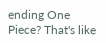ending One Piece? That's like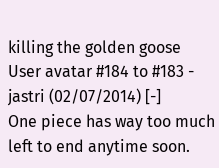killing the golden goose
User avatar #184 to #183 - jastri (02/07/2014) [-]
One piece has way too much left to end anytime soon.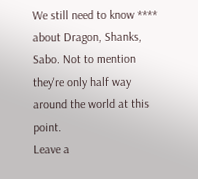We still need to know **** about Dragon, Shanks, Sabo. Not to mention they're only half way around the world at this point.
Leave a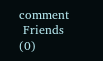comment
 Friends (0)